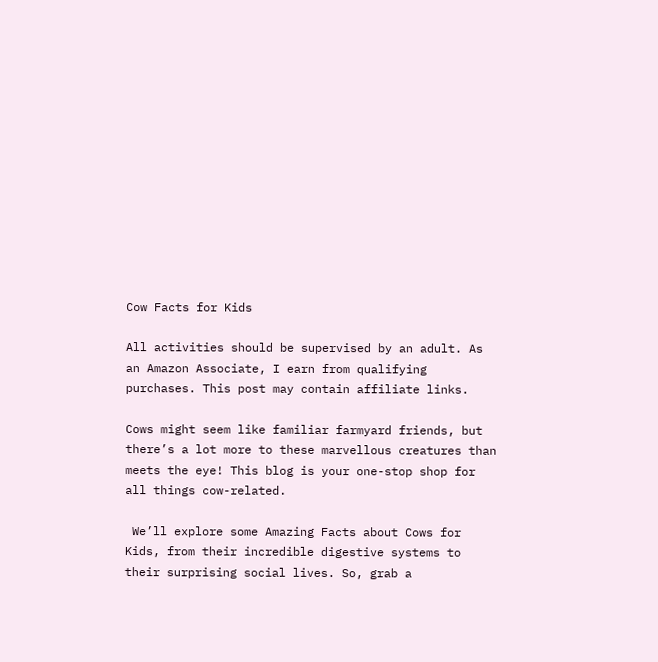Cow Facts for Kids

All activities should be supervised by an adult. As an Amazon Associate, I earn from qualifying purchases. This post may contain affiliate links.

Cows might seem like familiar farmyard friends, but there’s a lot more to these marvellous creatures than meets the eye! This blog is your one-stop shop for all things cow-related.

 We’ll explore some Amazing Facts about Cows for Kids, from their incredible digestive systems to their surprising social lives. So, grab a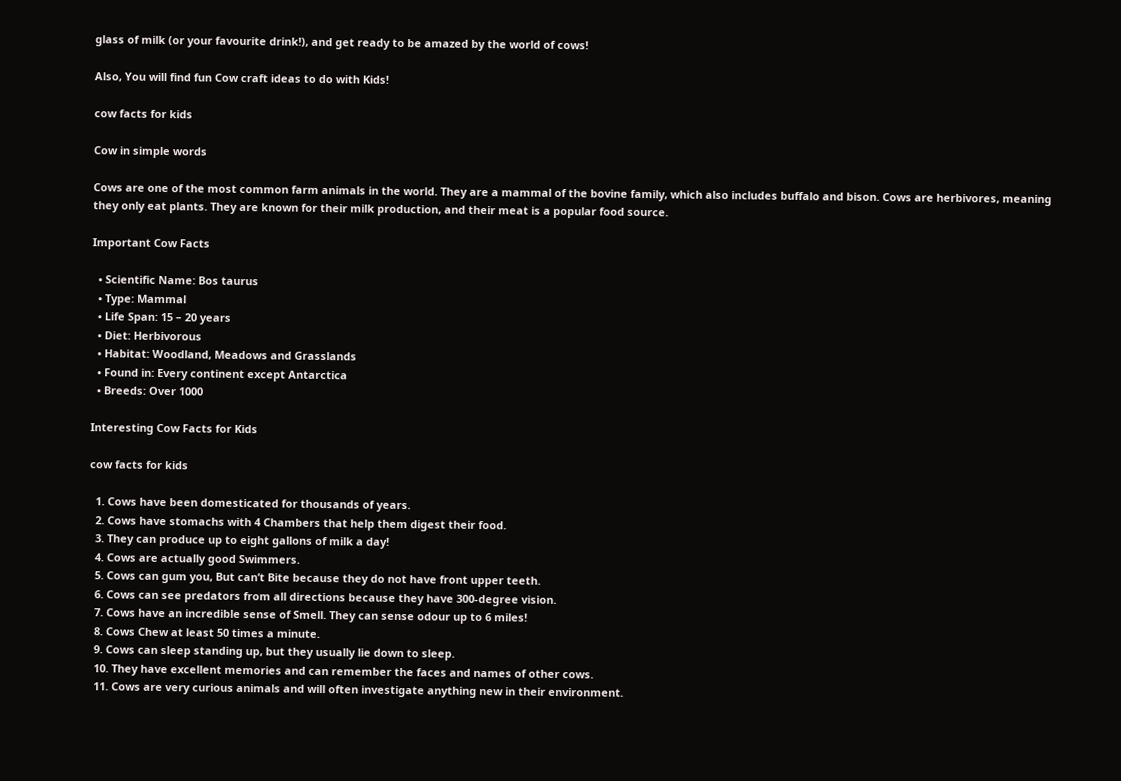glass of milk (or your favourite drink!), and get ready to be amazed by the world of cows!

Also, You will find fun Cow craft ideas to do with Kids!

cow facts for kids

Cow in simple words

Cows are one of the most common farm animals in the world. They are a mammal of the bovine family, which also includes buffalo and bison. Cows are herbivores, meaning they only eat plants. They are known for their milk production, and their meat is a popular food source.

Important Cow Facts

  • Scientific Name: Bos taurus
  • Type: Mammal
  • Life Span: 15 – 20 years
  • Diet: Herbivorous
  • Habitat: Woodland, Meadows and Grasslands
  • Found in: Every continent except Antarctica
  • Breeds: Over 1000

Interesting Cow Facts for Kids

cow facts for kids

  1. Cows have been domesticated for thousands of years.
  2. Cows have stomachs with 4 Chambers that help them digest their food.
  3. They can produce up to eight gallons of milk a day!
  4. Cows are actually good Swimmers.
  5. Cows can gum you, But can’t Bite because they do not have front upper teeth.
  6. Cows can see predators from all directions because they have 300-degree vision.
  7. Cows have an incredible sense of Smell. They can sense odour up to 6 miles!
  8. Cows Chew at least 50 times a minute.
  9. Cows can sleep standing up, but they usually lie down to sleep.
  10. They have excellent memories and can remember the faces and names of other cows.
  11. Cows are very curious animals and will often investigate anything new in their environment.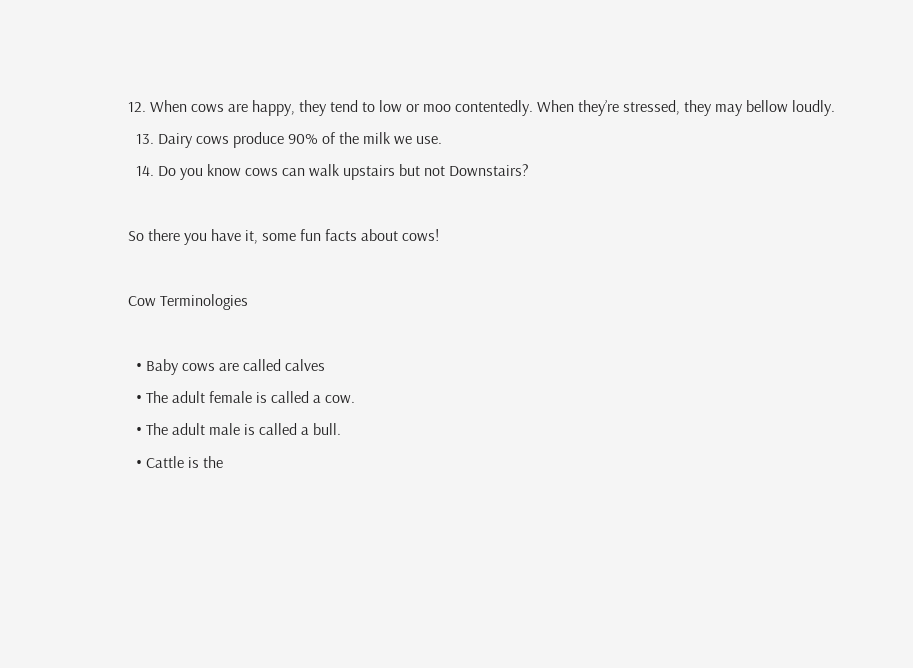12. When cows are happy, they tend to low or moo contentedly. When they’re stressed, they may bellow loudly.
  13. Dairy cows produce 90% of the milk we use.
  14. Do you know cows can walk upstairs but not Downstairs?

So there you have it, some fun facts about cows!

Cow Terminologies

  • Baby cows are called calves
  • The adult female is called a cow.
  • The adult male is called a bull.
  • Cattle is the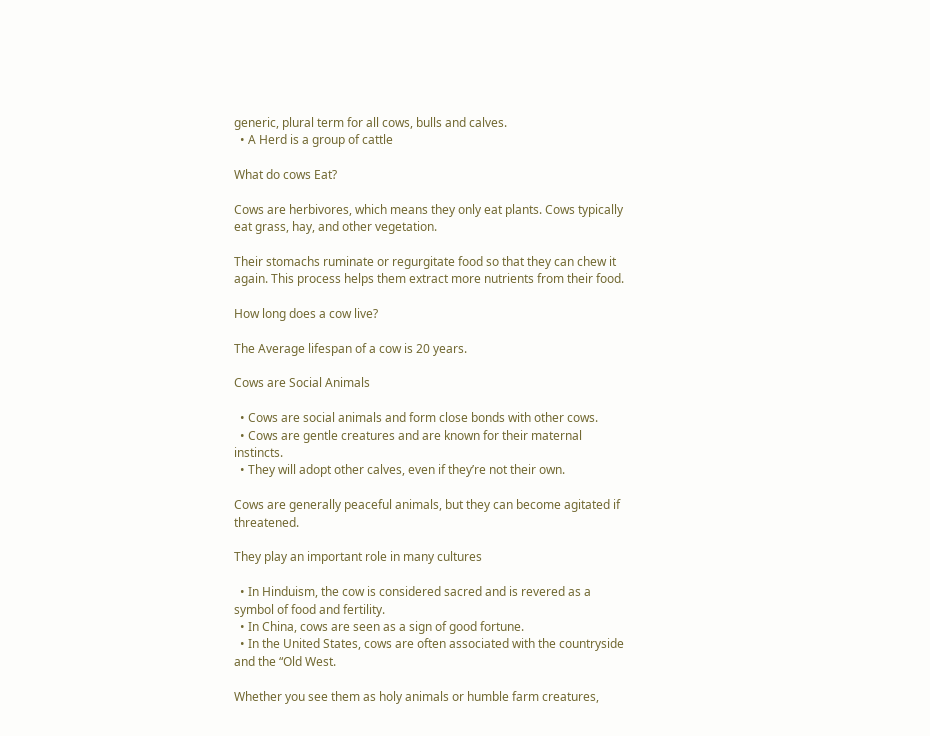generic, plural term for all cows, bulls and calves.
  • A Herd is a group of cattle

What do cows Eat?

Cows are herbivores, which means they only eat plants. Cows typically eat grass, hay, and other vegetation.

Their stomachs ruminate or regurgitate food so that they can chew it again. This process helps them extract more nutrients from their food.

How long does a cow live?

The Average lifespan of a cow is 20 years.

Cows are Social Animals

  • Cows are social animals and form close bonds with other cows.
  • Cows are gentle creatures and are known for their maternal instincts.
  • They will adopt other calves, even if they’re not their own.

Cows are generally peaceful animals, but they can become agitated if threatened.

They play an important role in many cultures

  • In Hinduism, the cow is considered sacred and is revered as a symbol of food and fertility.
  • In China, cows are seen as a sign of good fortune.
  • In the United States, cows are often associated with the countryside and the “Old West.

Whether you see them as holy animals or humble farm creatures,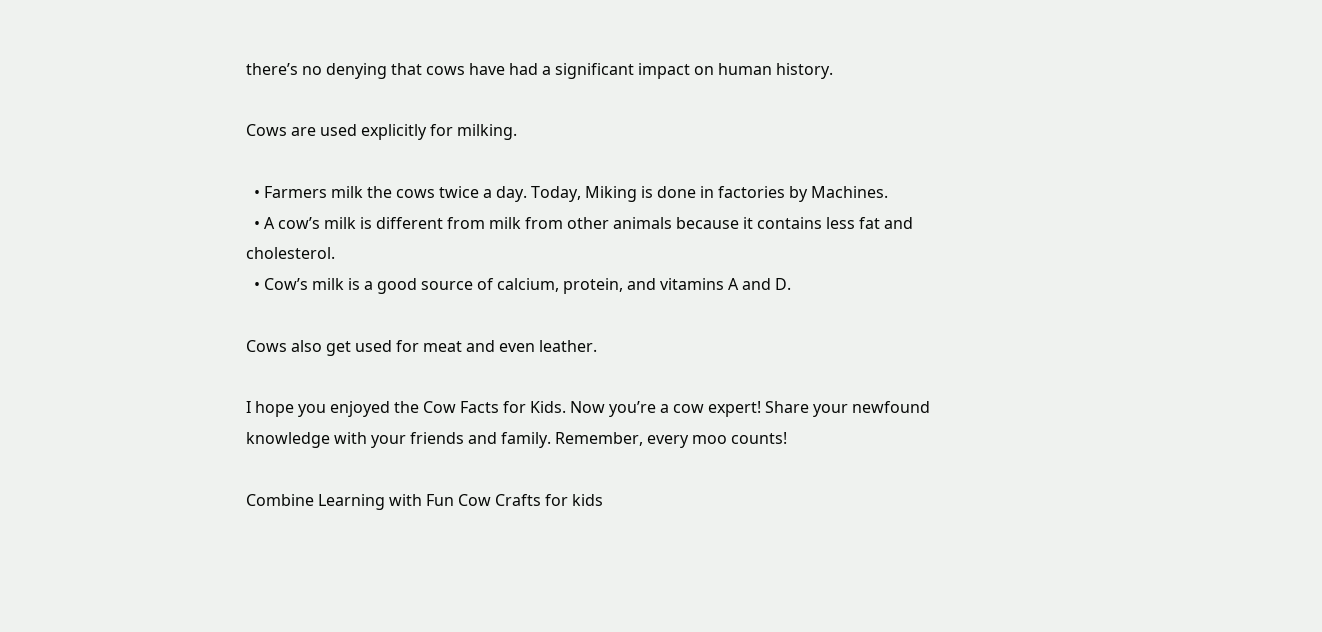there’s no denying that cows have had a significant impact on human history.

Cows are used explicitly for milking.

  • Farmers milk the cows twice a day. Today, Miking is done in factories by Machines.
  • A cow’s milk is different from milk from other animals because it contains less fat and cholesterol.
  • Cow’s milk is a good source of calcium, protein, and vitamins A and D.

Cows also get used for meat and even leather.

I hope you enjoyed the Cow Facts for Kids. Now you’re a cow expert! Share your newfound knowledge with your friends and family. Remember, every moo counts!

Combine Learning with Fun Cow Crafts for kids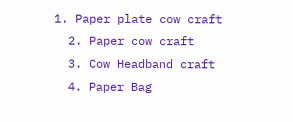1. Paper plate cow craft
  2. Paper cow craft
  3. Cow Headband craft
  4. Paper Bag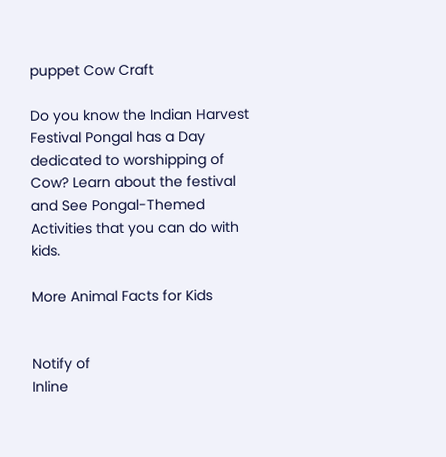puppet Cow Craft

Do you know the Indian Harvest Festival Pongal has a Day dedicated to worshipping of Cow? Learn about the festival and See Pongal-Themed Activities that you can do with kids.

More Animal Facts for Kids


Notify of
Inline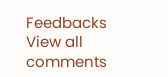Feedbacks
View all comments